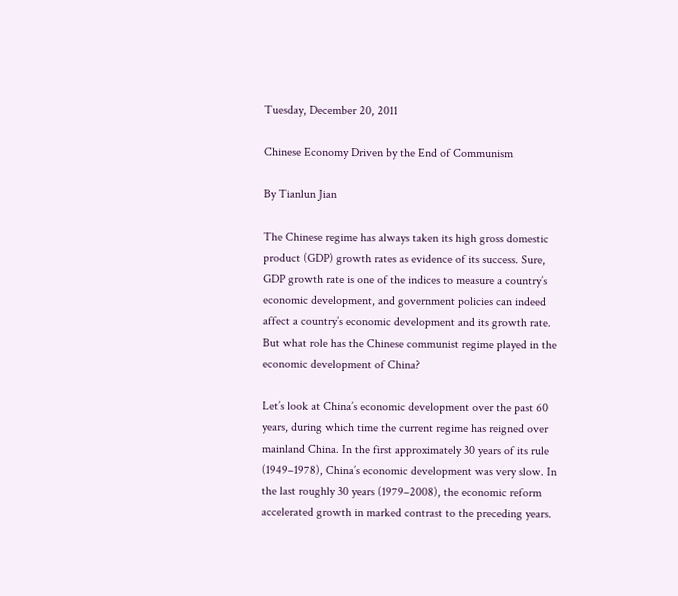Tuesday, December 20, 2011

Chinese Economy Driven by the End of Communism

By Tianlun Jian

The Chinese regime has always taken its high gross domestic product (GDP) growth rates as evidence of its success. Sure, GDP growth rate is one of the indices to measure a country’s economic development, and government policies can indeed affect a country’s economic development and its growth rate. But what role has the Chinese communist regime played in the economic development of China?

Let’s look at China’s economic development over the past 60 years, during which time the current regime has reigned over mainland China. In the first approximately 30 years of its rule (1949–1978), China’s economic development was very slow. In the last roughly 30 years (1979–2008), the economic reform accelerated growth in marked contrast to the preceding years.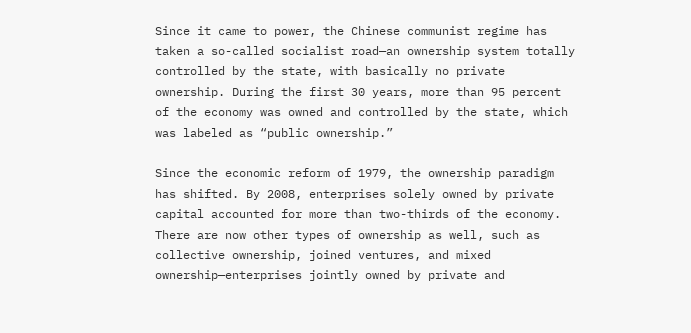Since it came to power, the Chinese communist regime has taken a so-called socialist road—an ownership system totally controlled by the state, with basically no private ownership. During the first 30 years, more than 95 percent of the economy was owned and controlled by the state, which was labeled as “public ownership.”

Since the economic reform of 1979, the ownership paradigm has shifted. By 2008, enterprises solely owned by private capital accounted for more than two-thirds of the economy. There are now other types of ownership as well, such as collective ownership, joined ventures, and mixed ownership—enterprises jointly owned by private and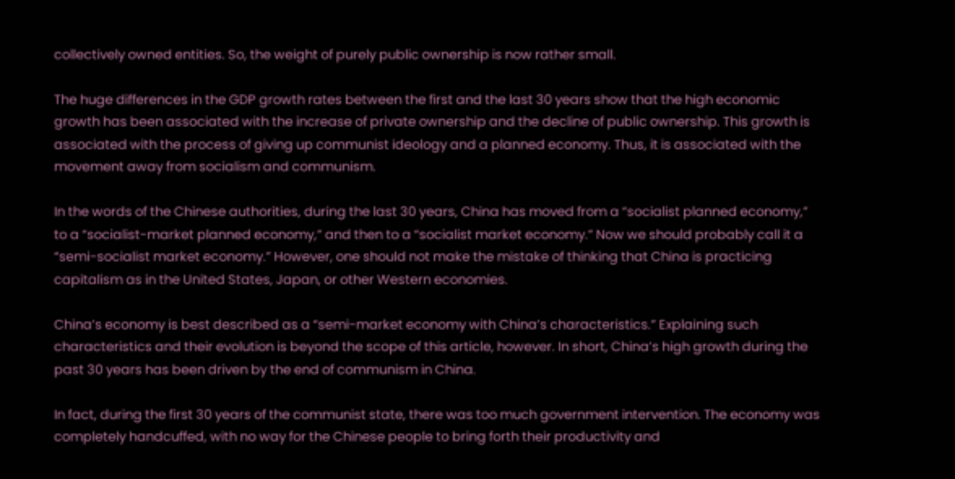collectively owned entities. So, the weight of purely public ownership is now rather small.

The huge differences in the GDP growth rates between the first and the last 30 years show that the high economic growth has been associated with the increase of private ownership and the decline of public ownership. This growth is associated with the process of giving up communist ideology and a planned economy. Thus, it is associated with the movement away from socialism and communism.

In the words of the Chinese authorities, during the last 30 years, China has moved from a “socialist planned economy,” to a “socialist-market planned economy,” and then to a “socialist market economy.” Now we should probably call it a “semi-socialist market economy.” However, one should not make the mistake of thinking that China is practicing capitalism as in the United States, Japan, or other Western economies.

China’s economy is best described as a “semi-market economy with China’s characteristics.” Explaining such characteristics and their evolution is beyond the scope of this article, however. In short, China’s high growth during the past 30 years has been driven by the end of communism in China.

In fact, during the first 30 years of the communist state, there was too much government intervention. The economy was completely handcuffed, with no way for the Chinese people to bring forth their productivity and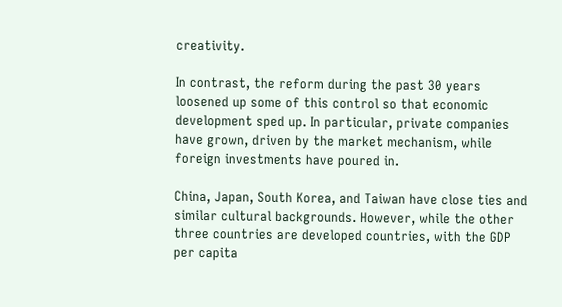creativity.

In contrast, the reform during the past 30 years loosened up some of this control so that economic development sped up. In particular, private companies have grown, driven by the market mechanism, while foreign investments have poured in.

China, Japan, South Korea, and Taiwan have close ties and similar cultural backgrounds. However, while the other three countries are developed countries, with the GDP per capita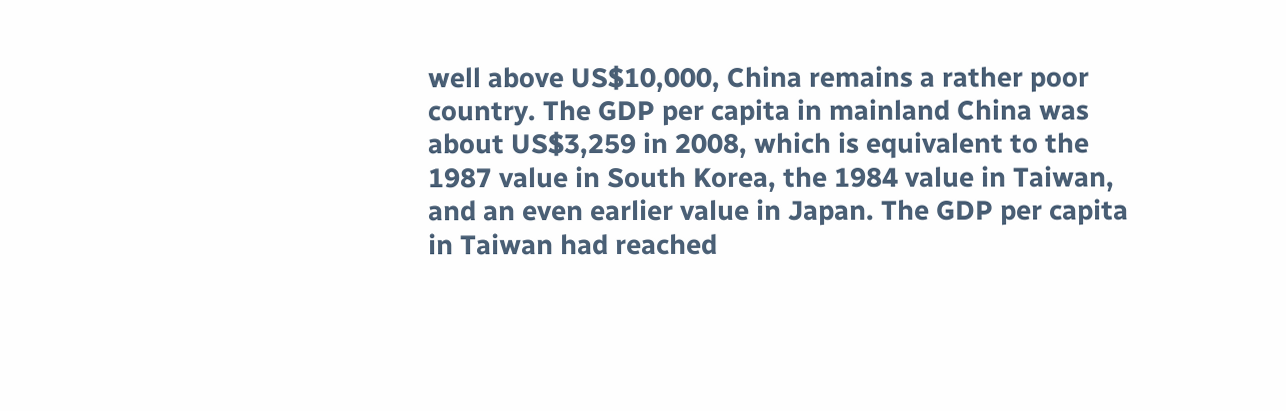well above US$10,000, China remains a rather poor country. The GDP per capita in mainland China was about US$3,259 in 2008, which is equivalent to the 1987 value in South Korea, the 1984 value in Taiwan, and an even earlier value in Japan. The GDP per capita in Taiwan had reached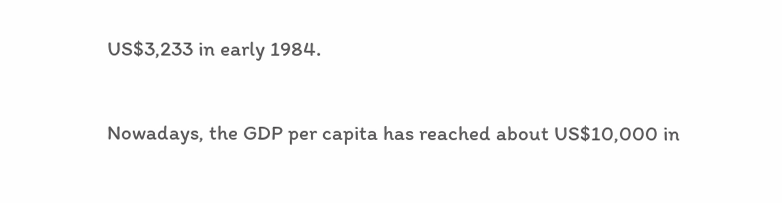US$3,233 in early 1984.

Nowadays, the GDP per capita has reached about US$10,000 in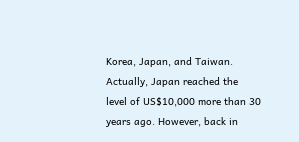Korea, Japan, and Taiwan. Actually, Japan reached the level of US$10,000 more than 30 years ago. However, back in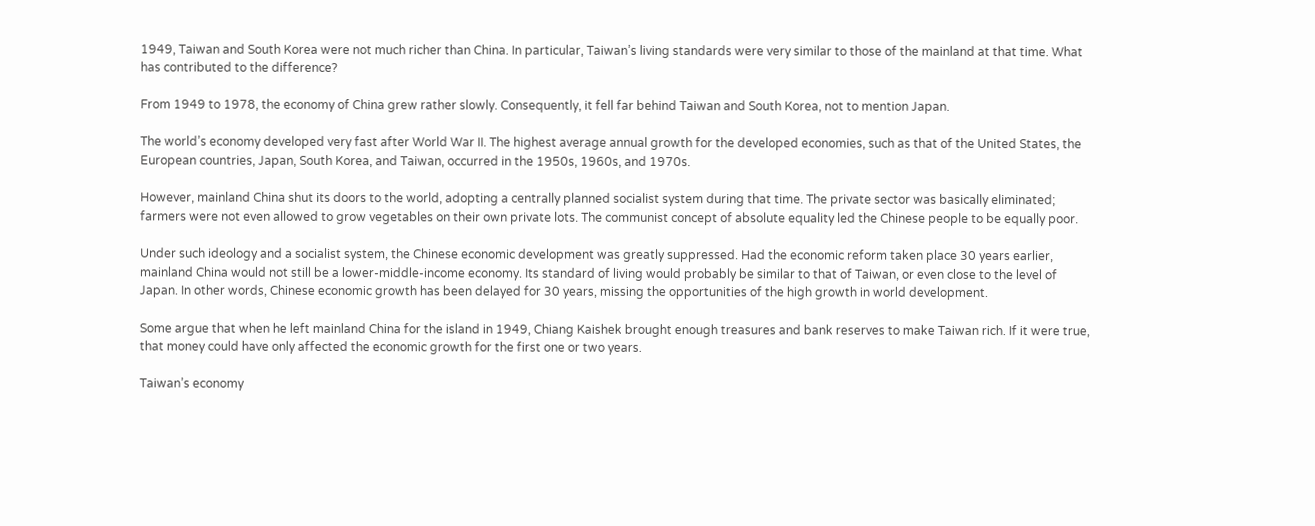1949, Taiwan and South Korea were not much richer than China. In particular, Taiwan’s living standards were very similar to those of the mainland at that time. What has contributed to the difference?

From 1949 to 1978, the economy of China grew rather slowly. Consequently, it fell far behind Taiwan and South Korea, not to mention Japan.

The world’s economy developed very fast after World War II. The highest average annual growth for the developed economies, such as that of the United States, the European countries, Japan, South Korea, and Taiwan, occurred in the 1950s, 1960s, and 1970s.

However, mainland China shut its doors to the world, adopting a centrally planned socialist system during that time. The private sector was basically eliminated; farmers were not even allowed to grow vegetables on their own private lots. The communist concept of absolute equality led the Chinese people to be equally poor.

Under such ideology and a socialist system, the Chinese economic development was greatly suppressed. Had the economic reform taken place 30 years earlier, mainland China would not still be a lower-middle-income economy. Its standard of living would probably be similar to that of Taiwan, or even close to the level of Japan. In other words, Chinese economic growth has been delayed for 30 years, missing the opportunities of the high growth in world development.

Some argue that when he left mainland China for the island in 1949, Chiang Kaishek brought enough treasures and bank reserves to make Taiwan rich. If it were true, that money could have only affected the economic growth for the first one or two years.

Taiwan’s economy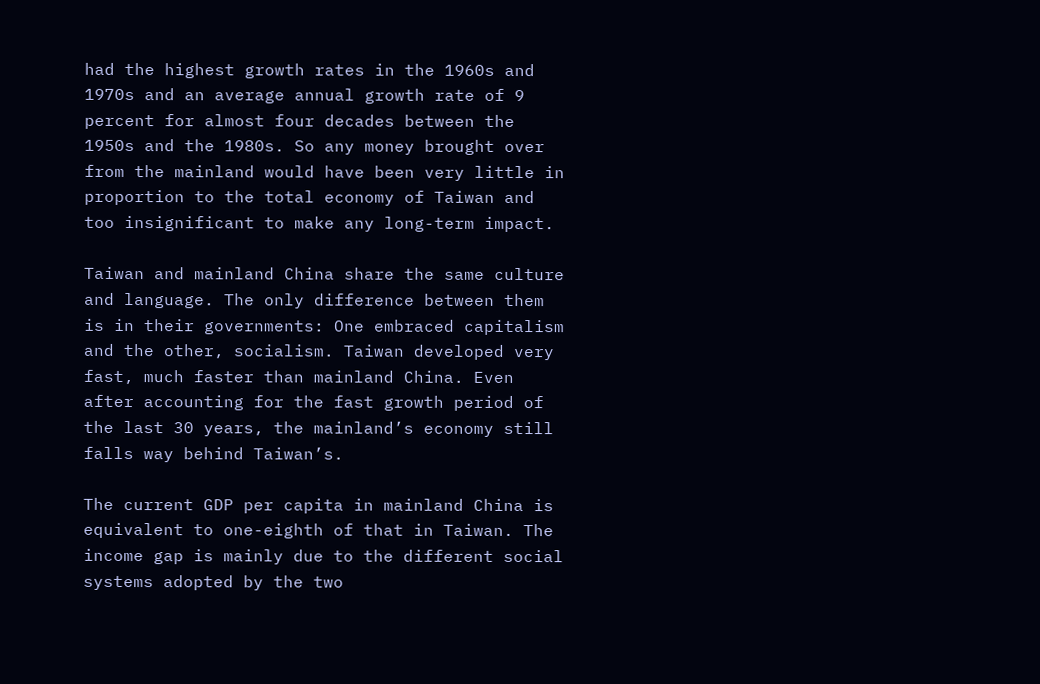had the highest growth rates in the 1960s and 1970s and an average annual growth rate of 9 percent for almost four decades between the 1950s and the 1980s. So any money brought over from the mainland would have been very little in proportion to the total economy of Taiwan and too insignificant to make any long-term impact.

Taiwan and mainland China share the same culture and language. The only difference between them is in their governments: One embraced capitalism and the other, socialism. Taiwan developed very fast, much faster than mainland China. Even after accounting for the fast growth period of the last 30 years, the mainland’s economy still falls way behind Taiwan’s.

The current GDP per capita in mainland China is equivalent to one-eighth of that in Taiwan. The income gap is mainly due to the different social systems adopted by the two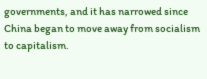governments, and it has narrowed since China began to move away from socialism to capitalism.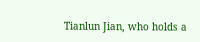Tianlun Jian, who holds a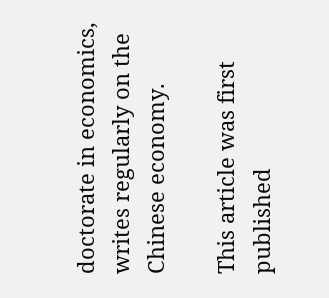doctorate in economics, writes regularly on the Chinese economy.

This article was first published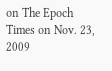on The Epoch Times on Nov. 23, 2009